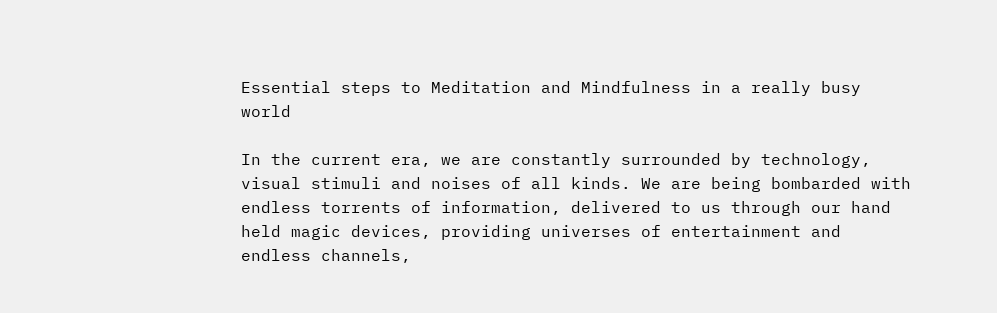Essential steps to Meditation and Mindfulness in a really busy world

In the current era, we are constantly surrounded by technology, visual stimuli and noises of all kinds. We are being bombarded with endless torrents of information, delivered to us through our hand held magic devices, providing universes of entertainment and endless channels,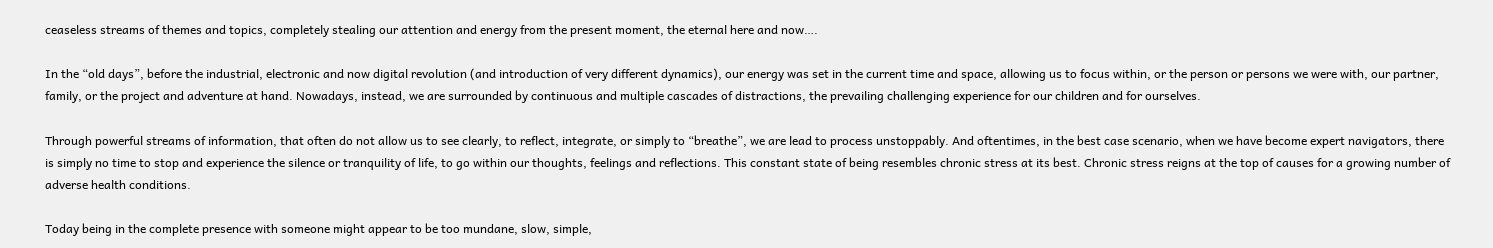ceaseless streams of themes and topics, completely stealing our attention and energy from the present moment, the eternal here and now….

In the “old days”, before the industrial, electronic and now digital revolution (and introduction of very different dynamics), our energy was set in the current time and space, allowing us to focus within, or the person or persons we were with, our partner, family, or the project and adventure at hand. Nowadays, instead, we are surrounded by continuous and multiple cascades of distractions, the prevailing challenging experience for our children and for ourselves.

Through powerful streams of information, that often do not allow us to see clearly, to reflect, integrate, or simply to “breathe”, we are lead to process unstoppably. And oftentimes, in the best case scenario, when we have become expert navigators, there is simply no time to stop and experience the silence or tranquility of life, to go within our thoughts, feelings and reflections. This constant state of being resembles chronic stress at its best. Chronic stress reigns at the top of causes for a growing number of adverse health conditions.

Today being in the complete presence with someone might appear to be too mundane, slow, simple,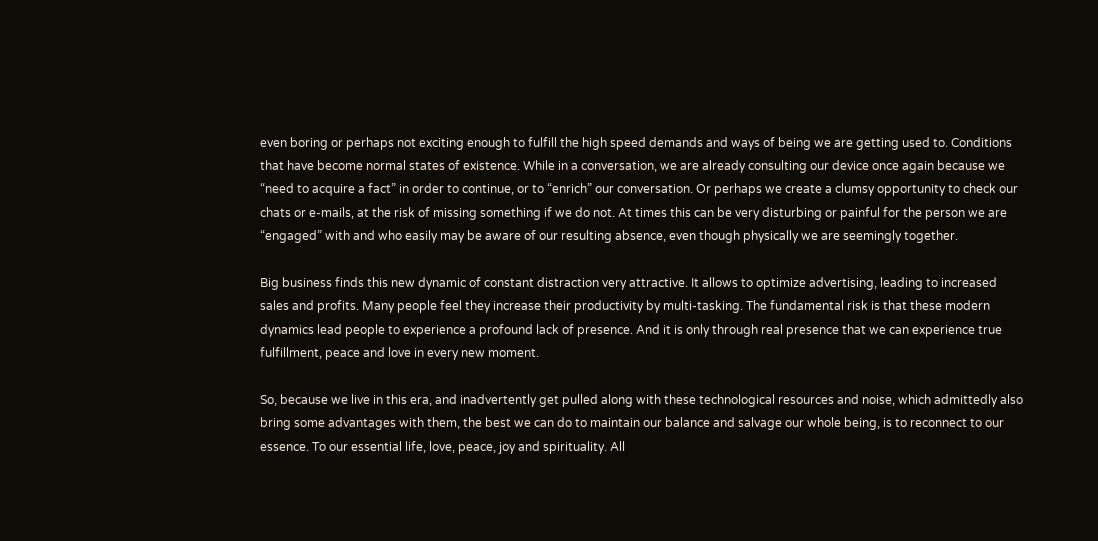even boring or perhaps not exciting enough to fulfill the high speed demands and ways of being we are getting used to. Conditions that have become normal states of existence. While in a conversation, we are already consulting our device once again because we “need to acquire a fact” in order to continue, or to “enrich” our conversation. Or perhaps we create a clumsy opportunity to check our chats or e-mails, at the risk of missing something if we do not. At times this can be very disturbing or painful for the person we are “engaged” with and who easily may be aware of our resulting absence, even though physically we are seemingly together.

Big business finds this new dynamic of constant distraction very attractive. It allows to optimize advertising, leading to increased sales and profits. Many people feel they increase their productivity by multi-tasking. The fundamental risk is that these modern dynamics lead people to experience a profound lack of presence. And it is only through real presence that we can experience true fulfillment, peace and love in every new moment.

So, because we live in this era, and inadvertently get pulled along with these technological resources and noise, which admittedly also bring some advantages with them, the best we can do to maintain our balance and salvage our whole being, is to reconnect to our essence. To our essential life, love, peace, joy and spirituality. All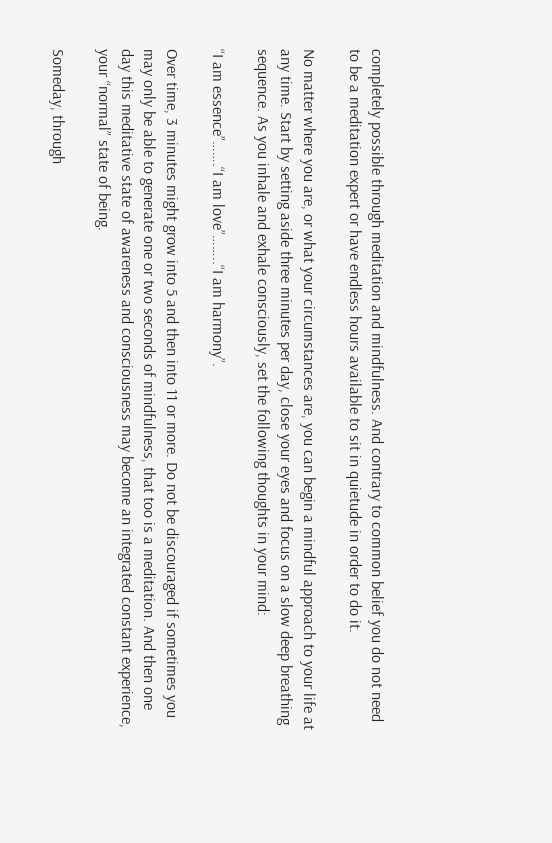completely possible through meditation and mindfulness. And contrary to common belief you do not need to be a meditation expert or have endless hours available to sit in quietude in order to do it.

No matter where you are, or what your circumstances are, you can begin a mindful approach to your life at any time. Start by setting aside three minutes per day, close your eyes and focus on a slow deep breathing sequence. As you inhale and exhale consciously, set the following thoughts in your mind:

“I am essence”…….“I am love”……..“I am harmony”.

Over time, 3 minutes might grow into 5 and then into 11 or more. Do not be discouraged if sometimes you may only be able to generate one or two seconds of mindfulness, that too is a meditation. And then one day this meditative state of awareness and consciousness may become an integrated constant experience, your “normal” state of being.

Someday, through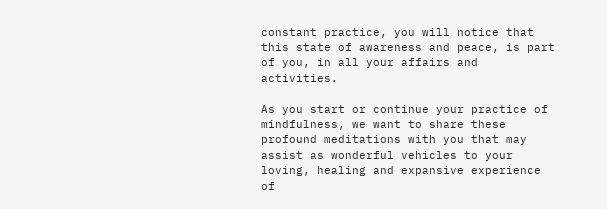constant practice, you will notice that this state of awareness and peace, is part of you, in all your affairs and activities.

As you start or continue your practice of mindfulness, we want to share these profound meditations with you that may assist as wonderful vehicles to your loving, healing and expansive experience of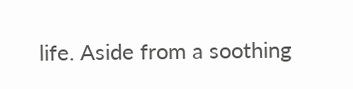life. Aside from a soothing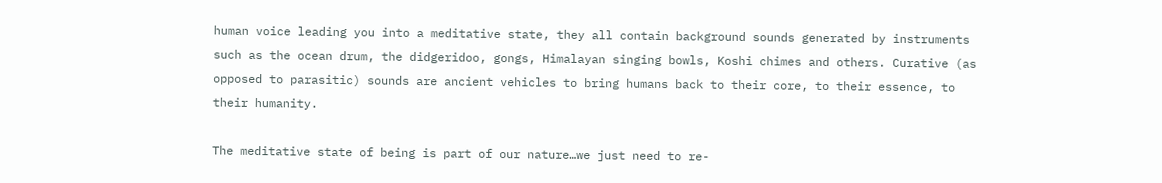human voice leading you into a meditative state, they all contain background sounds generated by instruments such as the ocean drum, the didgeridoo, gongs, Himalayan singing bowls, Koshi chimes and others. Curative (as opposed to parasitic) sounds are ancient vehicles to bring humans back to their core, to their essence, to their humanity.

The meditative state of being is part of our nature…we just need to re-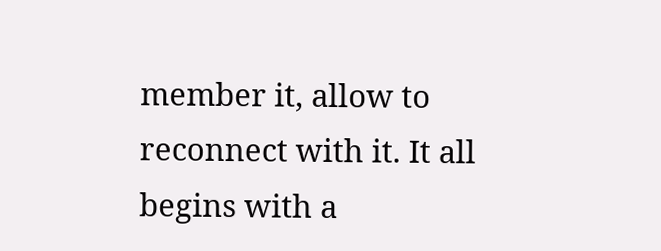member it, allow to reconnect with it. It all begins with a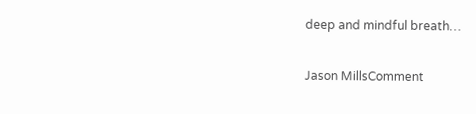deep and mindful breath…

Jason MillsComment